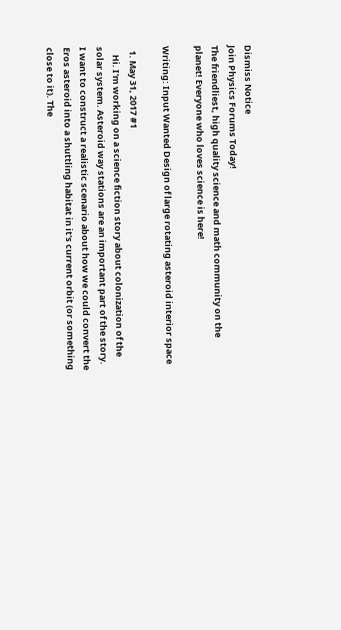Dismiss Notice
Join Physics Forums Today!
The friendliest, high quality science and math community on the planet! Everyone who loves science is here!

Writing: Input Wanted Design of large rotating asteroid interior space

  1. May 31, 2017 #1
    Hi. I'm working on a science fiction story about colonization of the solar system. Asteroid way stations are an important part of the story. I want to construct a realistic scenario about how we could convert the Eros asteroid into a shuttling habitat in it's current orbit (or something close to it). The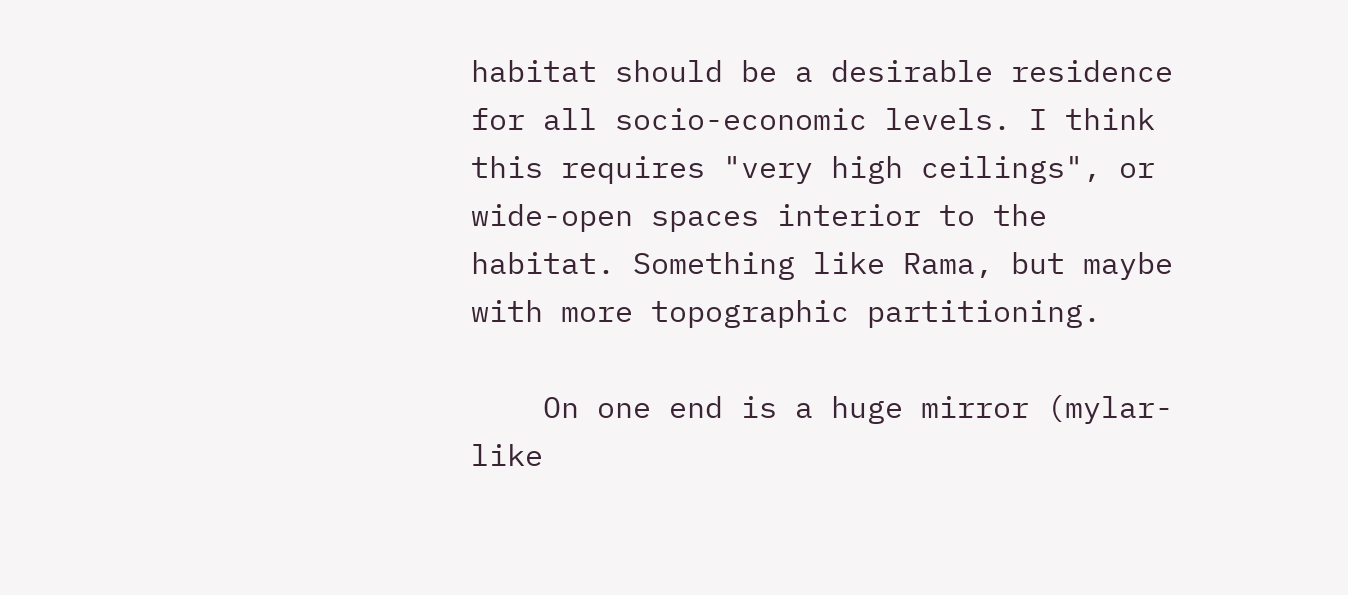habitat should be a desirable residence for all socio-economic levels. I think this requires "very high ceilings", or wide-open spaces interior to the habitat. Something like Rama, but maybe with more topographic partitioning.

    On one end is a huge mirror (mylar-like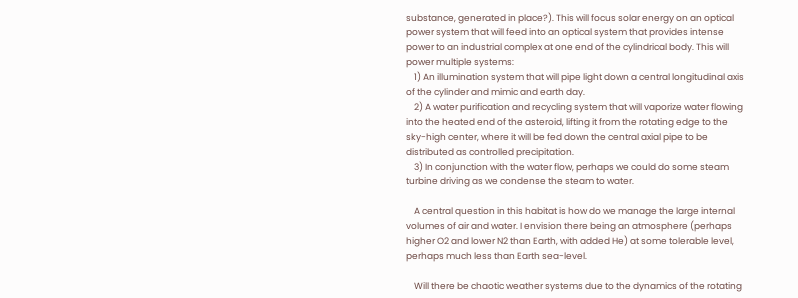substance, generated in place?). This will focus solar energy on an optical power system that will feed into an optical system that provides intense power to an industrial complex at one end of the cylindrical body. This will power multiple systems:
    1) An illumination system that will pipe light down a central longitudinal axis of the cylinder and mimic and earth day.
    2) A water purification and recycling system that will vaporize water flowing into the heated end of the asteroid, lifting it from the rotating edge to the sky-high center, where it will be fed down the central axial pipe to be distributed as controlled precipitation.
    3) In conjunction with the water flow, perhaps we could do some steam turbine driving as we condense the steam to water.

    A central question in this habitat is how do we manage the large internal volumes of air and water. I envision there being an atmosphere (perhaps higher O2 and lower N2 than Earth, with added He) at some tolerable level, perhaps much less than Earth sea-level.

    Will there be chaotic weather systems due to the dynamics of the rotating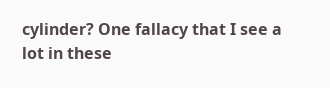cylinder? One fallacy that I see a lot in these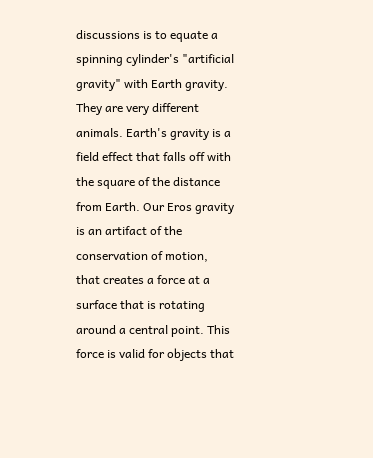discussions is to equate a spinning cylinder's "artificial gravity" with Earth gravity. They are very different animals. Earth's gravity is a field effect that falls off with the square of the distance from Earth. Our Eros gravity is an artifact of the conservation of motion, that creates a force at a surface that is rotating around a central point. This force is valid for objects that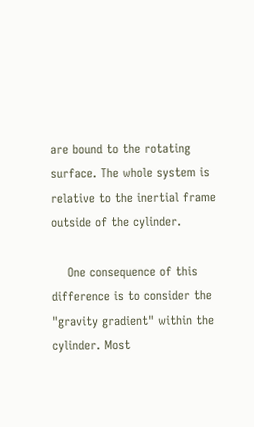are bound to the rotating surface. The whole system is relative to the inertial frame outside of the cylinder.

    One consequence of this difference is to consider the "gravity gradient" within the cylinder. Most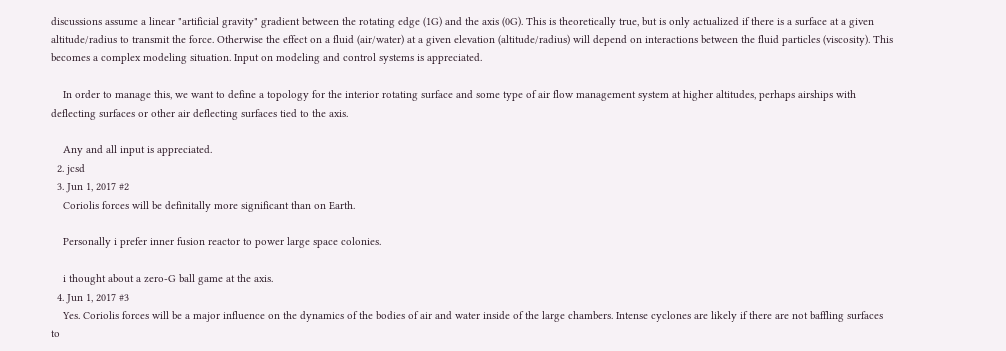discussions assume a linear "artificial gravity" gradient between the rotating edge (1G) and the axis (0G). This is theoretically true, but is only actualized if there is a surface at a given altitude/radius to transmit the force. Otherwise the effect on a fluid (air/water) at a given elevation (altitude/radius) will depend on interactions between the fluid particles (viscosity). This becomes a complex modeling situation. Input on modeling and control systems is appreciated.

    In order to manage this, we want to define a topology for the interior rotating surface and some type of air flow management system at higher altitudes, perhaps airships with deflecting surfaces or other air deflecting surfaces tied to the axis.

    Any and all input is appreciated.
  2. jcsd
  3. Jun 1, 2017 #2
    Coriolis forces will be definitally more significant than on Earth.

    Personally i prefer inner fusion reactor to power large space colonies.

    i thought about a zero-G ball game at the axis.
  4. Jun 1, 2017 #3
    Yes. Coriolis forces will be a major influence on the dynamics of the bodies of air and water inside of the large chambers. Intense cyclones are likely if there are not baffling surfaces to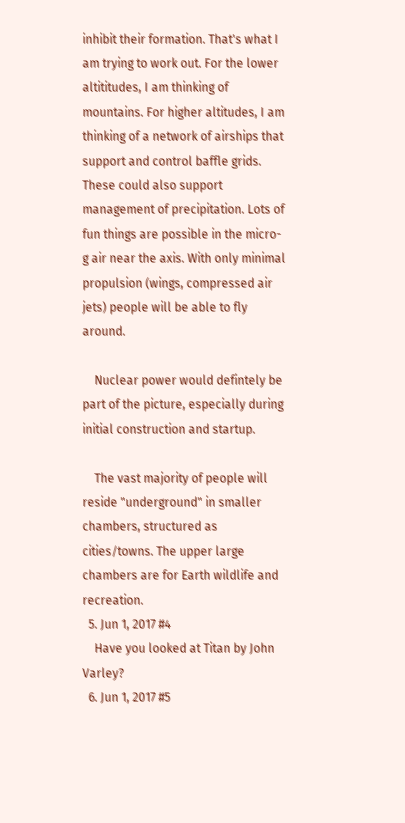inhibit their formation. That's what I am trying to work out. For the lower altititudes, I am thinking of mountains. For higher altitudes, I am thinking of a network of airships that support and control baffle grids. These could also support management of precipitation. Lots of fun things are possible in the micro-g air near the axis. With only minimal propulsion (wings, compressed air jets) people will be able to fly around.

    Nuclear power would defintely be part of the picture, especially during initial construction and startup.

    The vast majority of people will reside "underground" in smaller chambers, structured as cities/towns. The upper large chambers are for Earth wildlife and recreation.
  5. Jun 1, 2017 #4
    Have you looked at Titan by John Varley?
  6. Jun 1, 2017 #5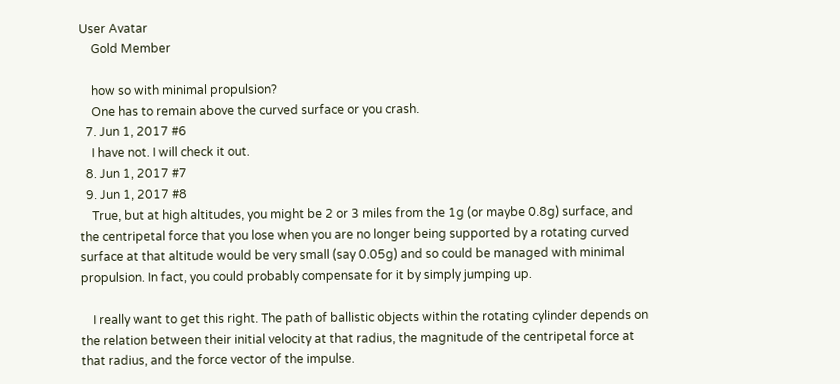User Avatar
    Gold Member

    how so with minimal propulsion?
    One has to remain above the curved surface or you crash.
  7. Jun 1, 2017 #6
    I have not. I will check it out.
  8. Jun 1, 2017 #7
  9. Jun 1, 2017 #8
    True, but at high altitudes, you might be 2 or 3 miles from the 1g (or maybe 0.8g) surface, and the centripetal force that you lose when you are no longer being supported by a rotating curved surface at that altitude would be very small (say 0.05g) and so could be managed with minimal propulsion. In fact, you could probably compensate for it by simply jumping up.

    I really want to get this right. The path of ballistic objects within the rotating cylinder depends on the relation between their initial velocity at that radius, the magnitude of the centripetal force at that radius, and the force vector of the impulse.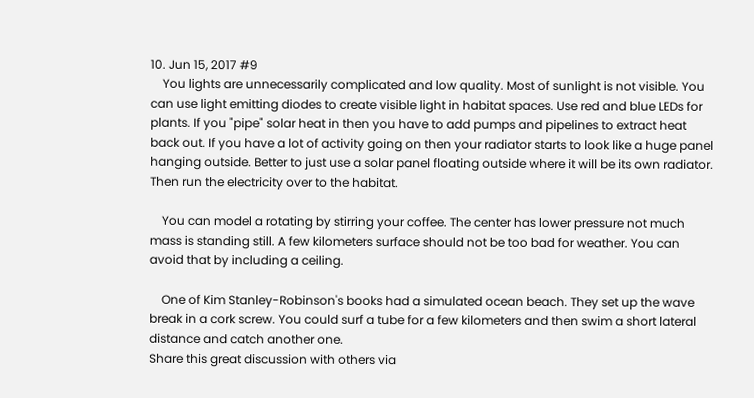10. Jun 15, 2017 #9
    You lights are unnecessarily complicated and low quality. Most of sunlight is not visible. You can use light emitting diodes to create visible light in habitat spaces. Use red and blue LEDs for plants. If you "pipe" solar heat in then you have to add pumps and pipelines to extract heat back out. If you have a lot of activity going on then your radiator starts to look like a huge panel hanging outside. Better to just use a solar panel floating outside where it will be its own radiator. Then run the electricity over to the habitat.

    You can model a rotating by stirring your coffee. The center has lower pressure not much mass is standing still. A few kilometers surface should not be too bad for weather. You can avoid that by including a ceiling.

    One of Kim Stanley-Robinson's books had a simulated ocean beach. They set up the wave break in a cork screw. You could surf a tube for a few kilometers and then swim a short lateral distance and catch another one.
Share this great discussion with others via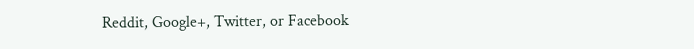Reddit, Google+, Twitter, or Facebook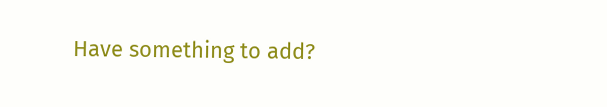Have something to add?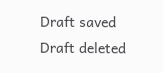Draft saved Draft deleted